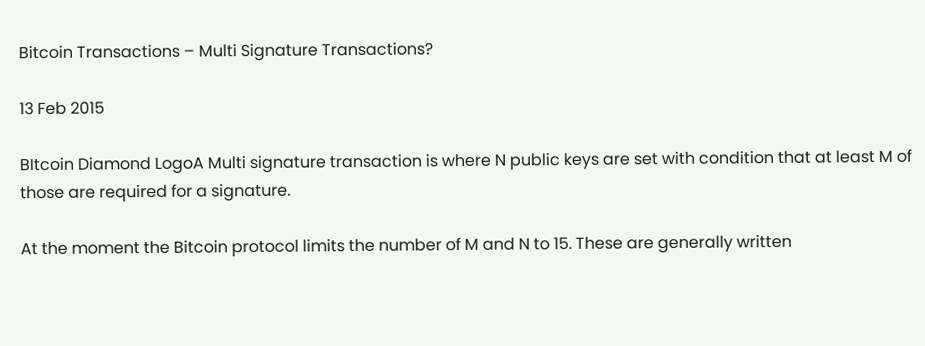Bitcoin Transactions – Multi Signature Transactions?

13 Feb 2015

BItcoin Diamond LogoA Multi signature transaction is where N public keys are set with condition that at least M of those are required for a signature.

At the moment the Bitcoin protocol limits the number of M and N to 15. These are generally written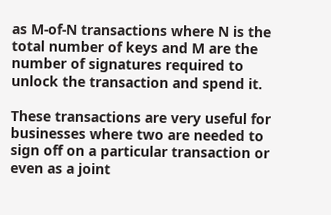as M-of-N transactions where N is the total number of keys and M are the number of signatures required to unlock the transaction and spend it.

These transactions are very useful for businesses where two are needed to sign off on a particular transaction or even as a joint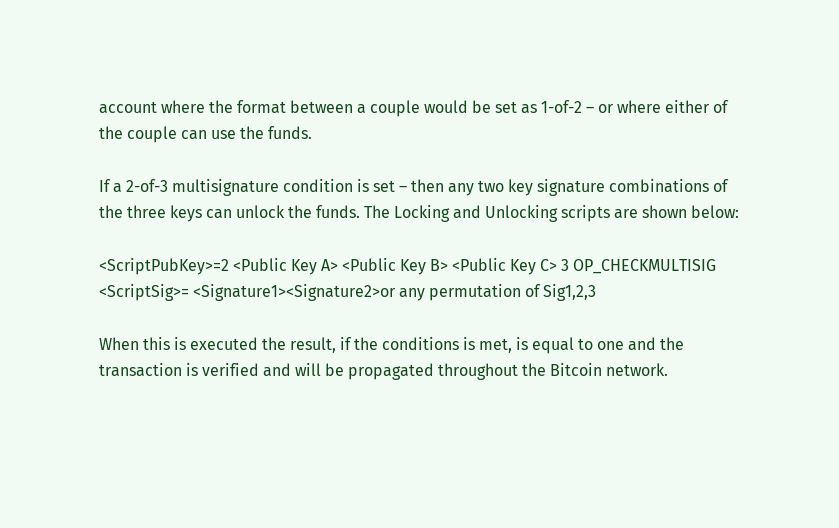account where the format between a couple would be set as 1-of-2 – or where either of the couple can use the funds.

If a 2-of-3 multisignature condition is set – then any two key signature combinations of the three keys can unlock the funds. The Locking and Unlocking scripts are shown below:

<ScriptPubKey>=2 <Public Key A> <Public Key B> <Public Key C> 3 OP_CHECKMULTISIG
<ScriptSig>= <Signature1><Signature2>or any permutation of Sig1,2,3

When this is executed the result, if the conditions is met, is equal to one and the transaction is verified and will be propagated throughout the Bitcoin network.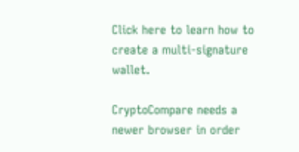Click here to learn how to create a multi-signature wallet.

CryptoCompare needs a newer browser in order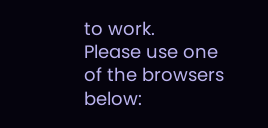to work.
Please use one of the browsers below: